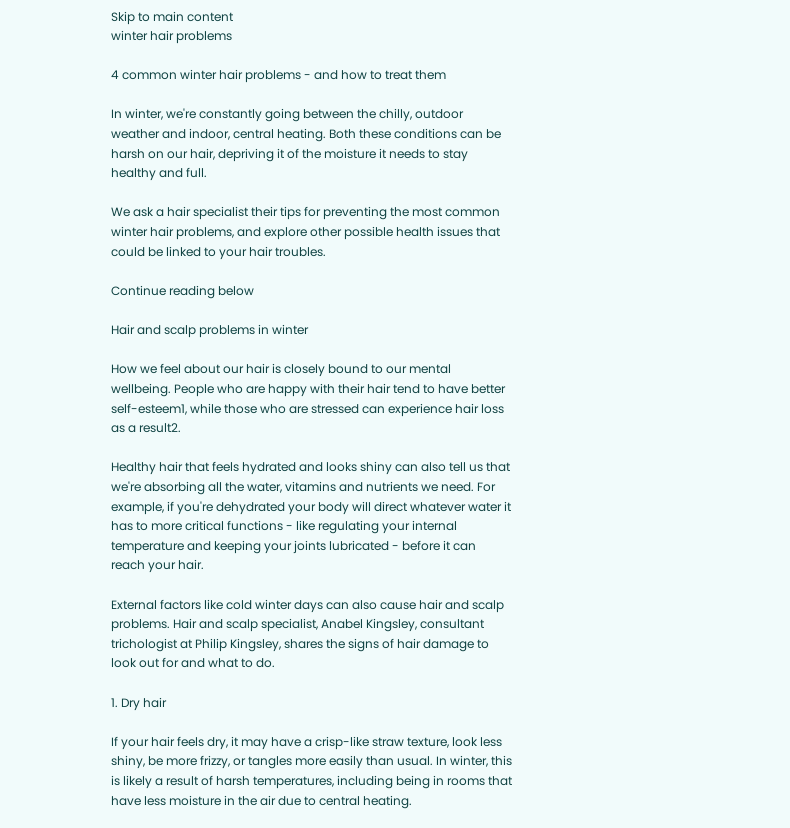Skip to main content
winter hair problems

4 common winter hair problems - and how to treat them

In winter, we're constantly going between the chilly, outdoor weather and indoor, central heating. Both these conditions can be harsh on our hair, depriving it of the moisture it needs to stay healthy and full.

We ask a hair specialist their tips for preventing the most common winter hair problems, and explore other possible health issues that could be linked to your hair troubles.

Continue reading below

Hair and scalp problems in winter

How we feel about our hair is closely bound to our mental wellbeing. People who are happy with their hair tend to have better self-esteem1, while those who are stressed can experience hair loss as a result2.

Healthy hair that feels hydrated and looks shiny can also tell us that we're absorbing all the water, vitamins and nutrients we need. For example, if you're dehydrated your body will direct whatever water it has to more critical functions - like regulating your internal temperature and keeping your joints lubricated - before it can reach your hair.

External factors like cold winter days can also cause hair and scalp problems. Hair and scalp specialist, Anabel Kingsley, consultant trichologist at Philip Kingsley, shares the signs of hair damage to look out for and what to do.

1. Dry hair

If your hair feels dry, it may have a crisp-like straw texture, look less shiny, be more frizzy, or tangles more easily than usual. In winter, this is likely a result of harsh temperatures, including being in rooms that have less moisture in the air due to central heating.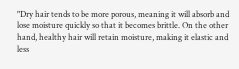"Dry hair tends to be more porous, meaning it will absorb and lose moisture quickly so that it becomes brittle. On the other hand, healthy hair will retain moisture, making it elastic and less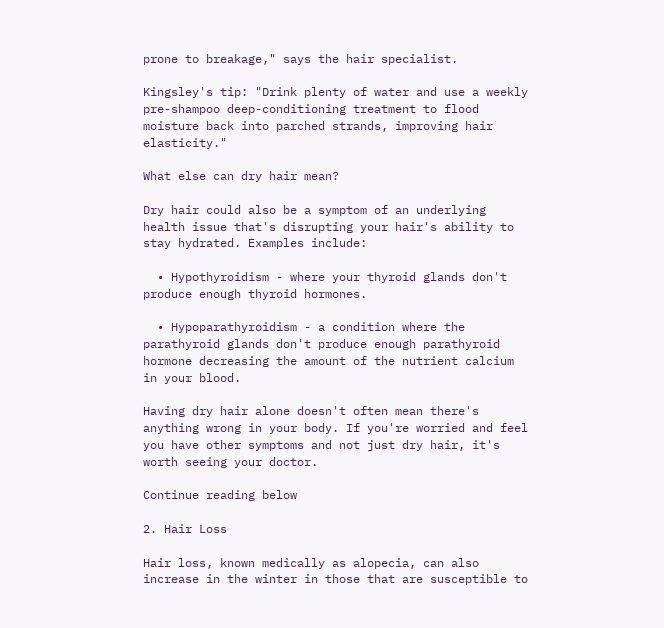prone to breakage," says the hair specialist.

Kingsley's tip: "Drink plenty of water and use a weekly pre-shampoo deep-conditioning treatment to flood moisture back into parched strands, improving hair elasticity."

What else can dry hair mean?

Dry hair could also be a symptom of an underlying health issue that's disrupting your hair's ability to stay hydrated. Examples include:

  • Hypothyroidism - where your thyroid glands don't produce enough thyroid hormones.

  • Hypoparathyroidism - a condition where the parathyroid glands don't produce enough parathyroid hormone decreasing the amount of the nutrient calcium in your blood.

Having dry hair alone doesn't often mean there's anything wrong in your body. If you're worried and feel you have other symptoms and not just dry hair, it's worth seeing your doctor.

Continue reading below

2. Hair Loss

Hair loss, known medically as alopecia, can also increase in the winter in those that are susceptible to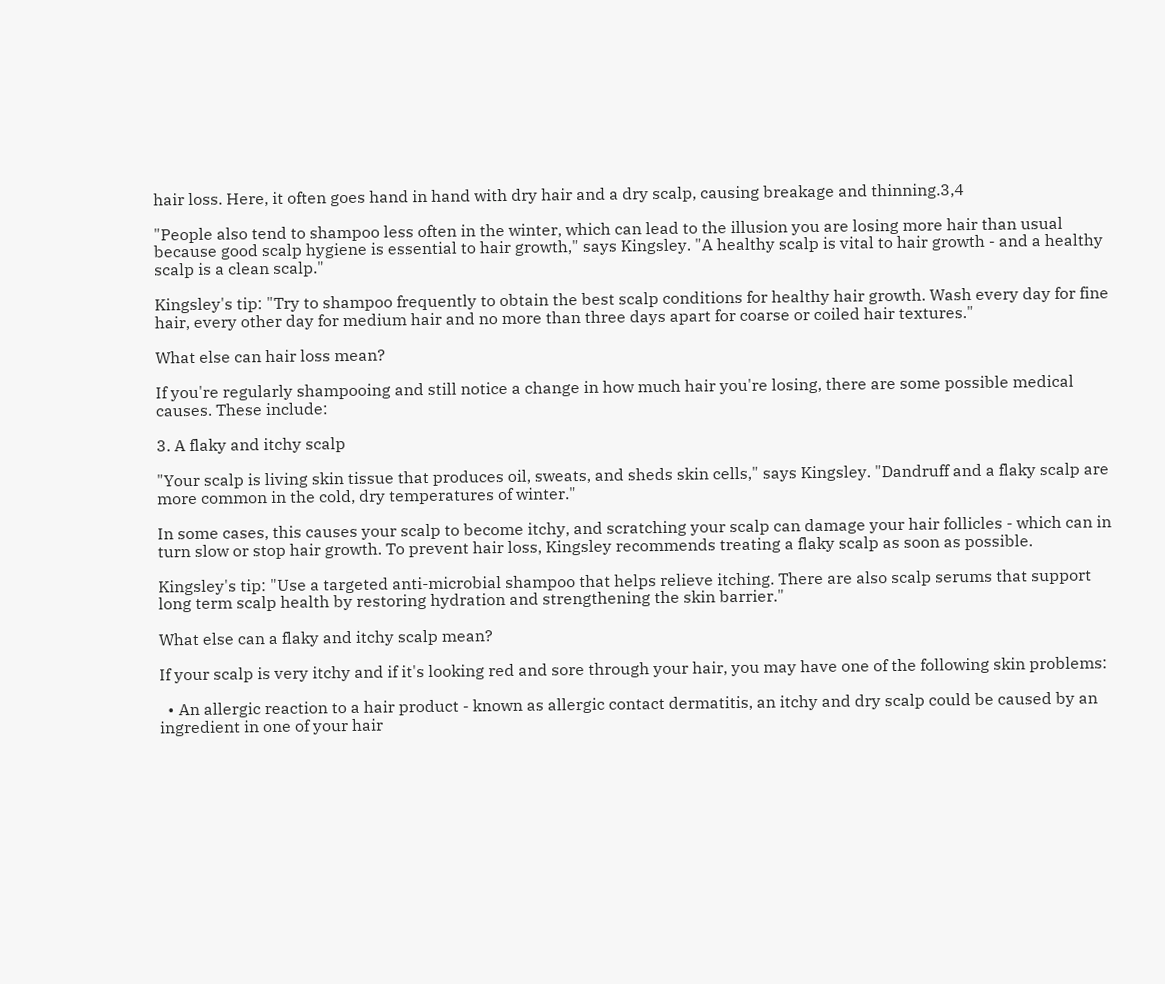hair loss. Here, it often goes hand in hand with dry hair and a dry scalp, causing breakage and thinning.3,4

"People also tend to shampoo less often in the winter, which can lead to the illusion you are losing more hair than usual because good scalp hygiene is essential to hair growth," says Kingsley. "A healthy scalp is vital to hair growth - and a healthy scalp is a clean scalp."

Kingsley's tip: "Try to shampoo frequently to obtain the best scalp conditions for healthy hair growth. Wash every day for fine hair, every other day for medium hair and no more than three days apart for coarse or coiled hair textures."

What else can hair loss mean?

If you're regularly shampooing and still notice a change in how much hair you're losing, there are some possible medical causes. These include:

3. A flaky and itchy scalp

"Your scalp is living skin tissue that produces oil, sweats, and sheds skin cells," says Kingsley. "Dandruff and a flaky scalp are more common in the cold, dry temperatures of winter."

In some cases, this causes your scalp to become itchy, and scratching your scalp can damage your hair follicles - which can in turn slow or stop hair growth. To prevent hair loss, Kingsley recommends treating a flaky scalp as soon as possible.

Kingsley's tip: "Use a targeted anti-microbial shampoo that helps relieve itching. There are also scalp serums that support long term scalp health by restoring hydration and strengthening the skin barrier."

What else can a flaky and itchy scalp mean?

If your scalp is very itchy and if it's looking red and sore through your hair, you may have one of the following skin problems:

  • An allergic reaction to a hair product - known as allergic contact dermatitis, an itchy and dry scalp could be caused by an ingredient in one of your hair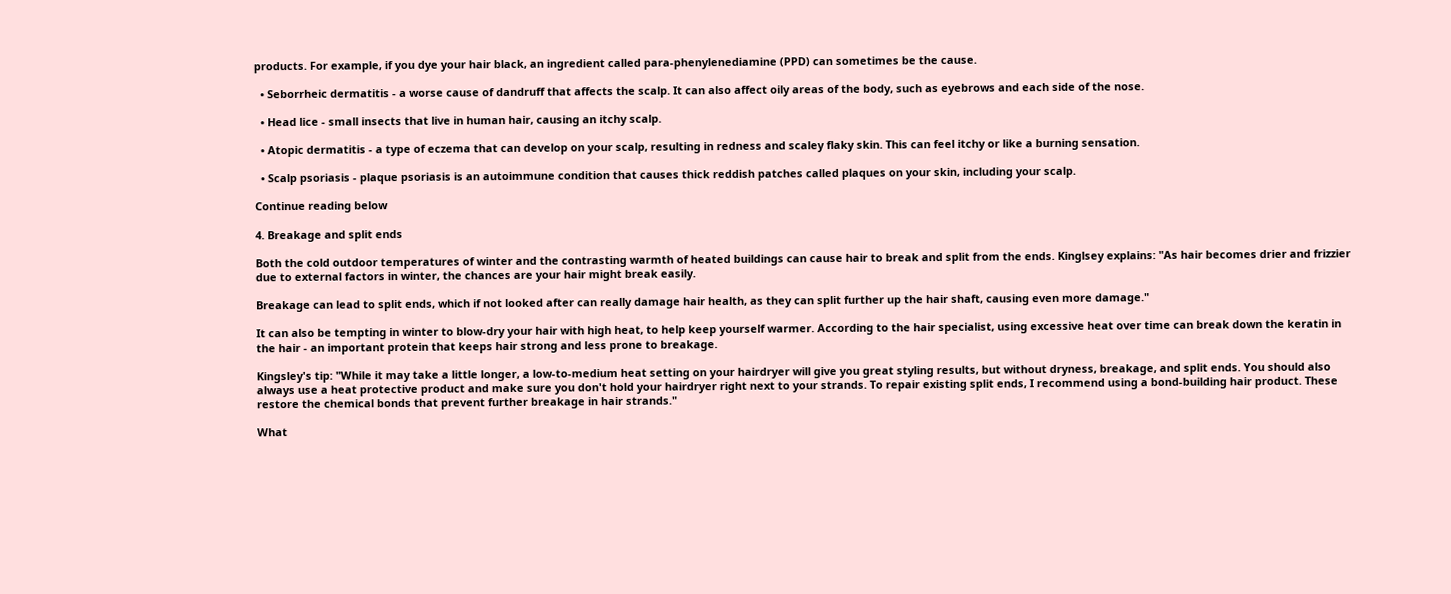products. For example, if you dye your hair black, an ingredient called para-phenylenediamine (PPD) can sometimes be the cause.

  • Seborrheic dermatitis - a worse cause of dandruff that affects the scalp. It can also affect oily areas of the body, such as eyebrows and each side of the nose.

  • Head lice - small insects that live in human hair, causing an itchy scalp.

  • Atopic dermatitis - a type of eczema that can develop on your scalp, resulting in redness and scaley flaky skin. This can feel itchy or like a burning sensation.

  • Scalp psoriasis - plaque psoriasis is an autoimmune condition that causes thick reddish patches called plaques on your skin, including your scalp.

Continue reading below

4. Breakage and split ends

Both the cold outdoor temperatures of winter and the contrasting warmth of heated buildings can cause hair to break and split from the ends. Kinglsey explains: "As hair becomes drier and frizzier due to external factors in winter, the chances are your hair might break easily.

Breakage can lead to split ends, which if not looked after can really damage hair health, as they can split further up the hair shaft, causing even more damage."

It can also be tempting in winter to blow-dry your hair with high heat, to help keep yourself warmer. According to the hair specialist, using excessive heat over time can break down the keratin in the hair - an important protein that keeps hair strong and less prone to breakage.

Kingsley's tip: "While it may take a little longer, a low-to-medium heat setting on your hairdryer will give you great styling results, but without dryness, breakage, and split ends. You should also always use a heat protective product and make sure you don't hold your hairdryer right next to your strands. To repair existing split ends, I recommend using a bond-building hair product. These restore the chemical bonds that prevent further breakage in hair strands."

What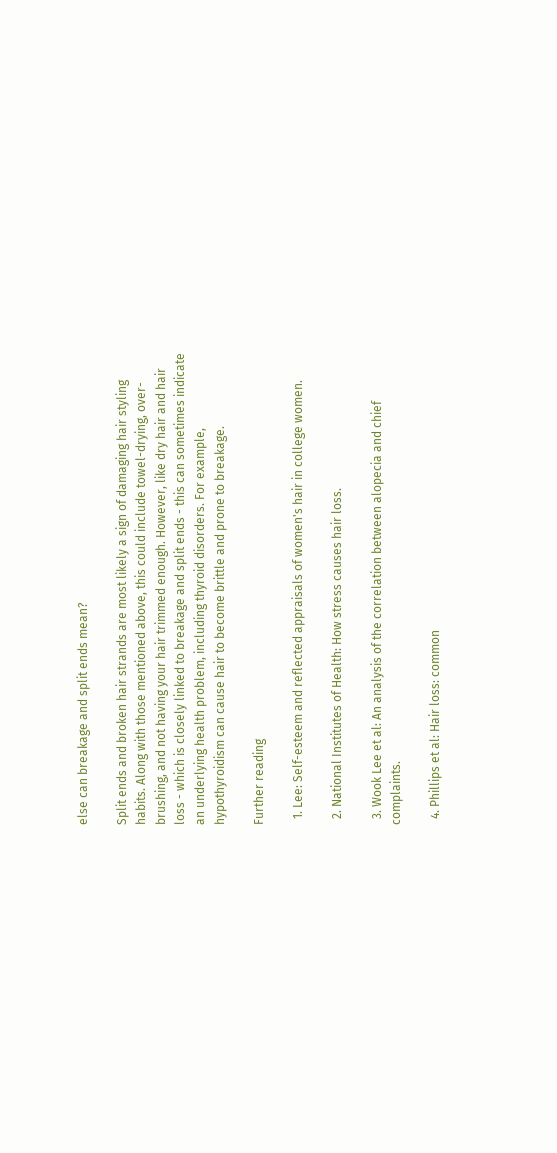else can breakage and split ends mean?

Split ends and broken hair strands are most likely a sign of damaging hair styling habits. Along with those mentioned above, this could include towel-drying, over-brushing, and not having your hair trimmed enough. However, like dry hair and hair loss - which is closely linked to breakage and split ends - this can sometimes indicate an underlying health problem, including thyroid disorders. For example, hypothyroidism can cause hair to become brittle and prone to breakage.

Further reading

  1. Lee: Self-esteem and reflected appraisals of women's hair in college women.

  2. National Institutes of Health: How stress causes hair loss.

  3. Wook Lee et al: An analysis of the correlation between alopecia and chief complaints.

  4. Phillips et al: Hair loss: common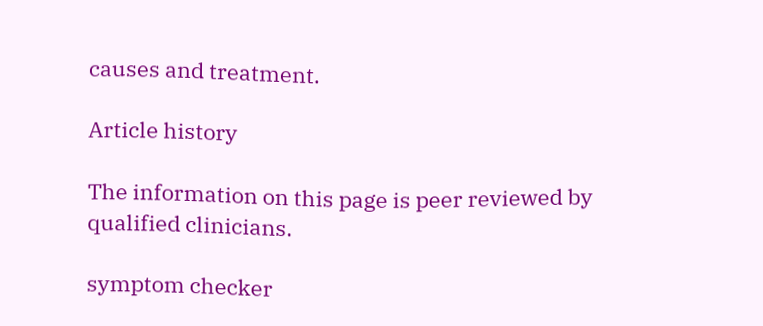causes and treatment.

Article history

The information on this page is peer reviewed by qualified clinicians.

symptom checker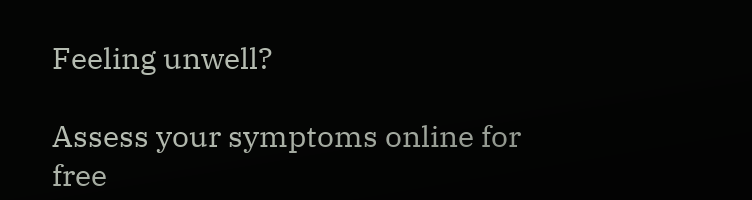Feeling unwell?

Assess your symptoms online for free